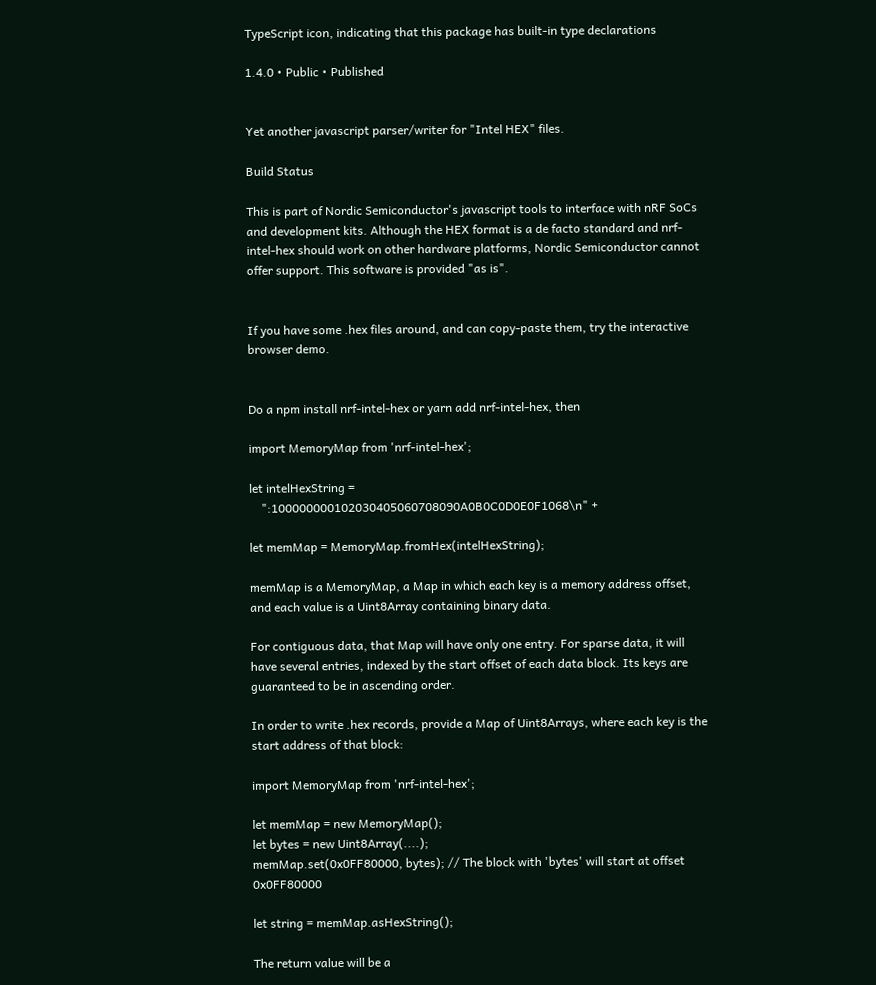TypeScript icon, indicating that this package has built-in type declarations

1.4.0 • Public • Published


Yet another javascript parser/writer for "Intel HEX" files.

Build Status

This is part of Nordic Semiconductor's javascript tools to interface with nRF SoCs and development kits. Although the HEX format is a de facto standard and nrf-intel-hex should work on other hardware platforms, Nordic Semiconductor cannot offer support. This software is provided "as is".


If you have some .hex files around, and can copy-paste them, try the interactive browser demo.


Do a npm install nrf-intel-hex or yarn add nrf-intel-hex, then

import MemoryMap from 'nrf-intel-hex';

let intelHexString =
    ":100000000102030405060708090A0B0C0D0E0F1068\n" +

let memMap = MemoryMap.fromHex(intelHexString);

memMap is a MemoryMap, a Map in which each key is a memory address offset, and each value is a Uint8Array containing binary data.

For contiguous data, that Map will have only one entry. For sparse data, it will have several entries, indexed by the start offset of each data block. Its keys are guaranteed to be in ascending order.

In order to write .hex records, provide a Map of Uint8Arrays, where each key is the start address of that block:

import MemoryMap from 'nrf-intel-hex';

let memMap = new MemoryMap();
let bytes = new Uint8Array(....);
memMap.set(0x0FF80000, bytes); // The block with 'bytes' will start at offset 0x0FF80000

let string = memMap.asHexString();

The return value will be a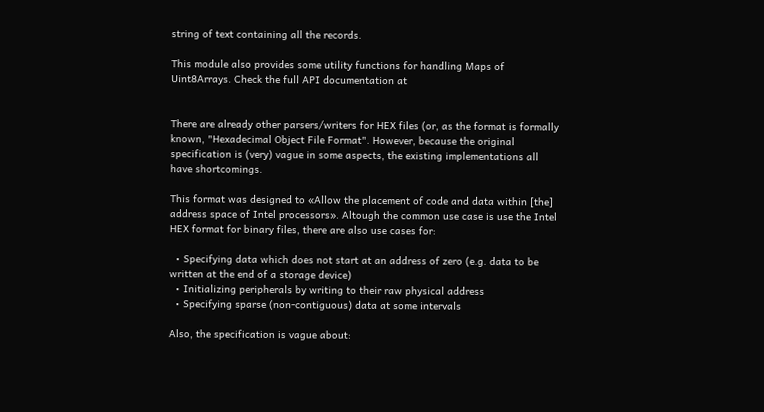string of text containing all the records.

This module also provides some utility functions for handling Maps of Uint8Arrays. Check the full API documentation at


There are already other parsers/writers for HEX files (or, as the format is formally known, "Hexadecimal Object File Format". However, because the original specification is (very) vague in some aspects, the existing implementations all have shortcomings.

This format was designed to «Allow the placement of code and data within [the] address space of Intel processors». Altough the common use case is use the Intel HEX format for binary files, there are also use cases for:

  • Specifying data which does not start at an address of zero (e.g. data to be written at the end of a storage device)
  • Initializing peripherals by writing to their raw physical address
  • Specifying sparse (non-contiguous) data at some intervals

Also, the specification is vague about: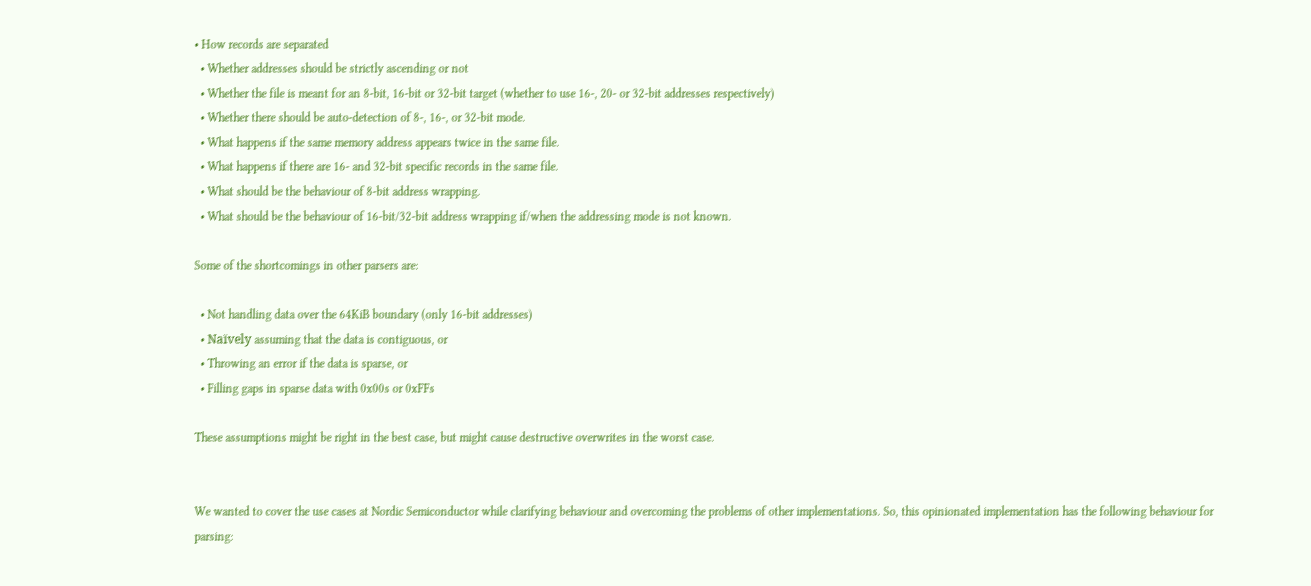• How records are separated
  • Whether addresses should be strictly ascending or not
  • Whether the file is meant for an 8-bit, 16-bit or 32-bit target (whether to use 16-, 20- or 32-bit addresses respectively)
  • Whether there should be auto-detection of 8-, 16-, or 32-bit mode.
  • What happens if the same memory address appears twice in the same file.
  • What happens if there are 16- and 32-bit specific records in the same file.
  • What should be the behaviour of 8-bit address wrapping.
  • What should be the behaviour of 16-bit/32-bit address wrapping if/when the addressing mode is not known.

Some of the shortcomings in other parsers are:

  • Not handling data over the 64KiB boundary (only 16-bit addresses)
  • Naïvely assuming that the data is contiguous, or
  • Throwing an error if the data is sparse, or
  • Filling gaps in sparse data with 0x00s or 0xFFs

These assumptions might be right in the best case, but might cause destructive overwrites in the worst case.


We wanted to cover the use cases at Nordic Semiconductor while clarifying behaviour and overcoming the problems of other implementations. So, this opinionated implementation has the following behaviour for parsing: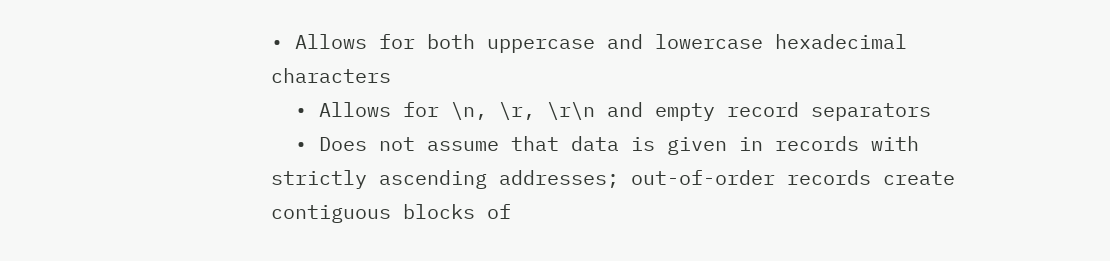• Allows for both uppercase and lowercase hexadecimal characters
  • Allows for \n, \r, \r\n and empty record separators
  • Does not assume that data is given in records with strictly ascending addresses; out-of-order records create contiguous blocks of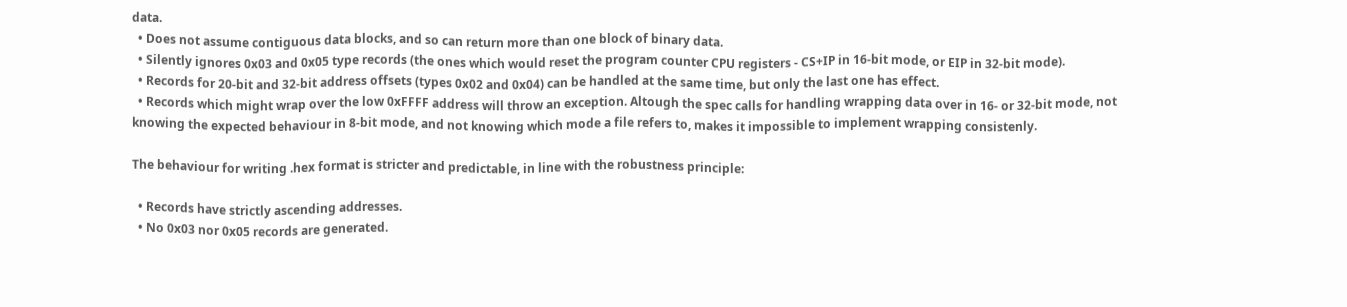data.
  • Does not assume contiguous data blocks, and so can return more than one block of binary data.
  • Silently ignores 0x03 and 0x05 type records (the ones which would reset the program counter CPU registers - CS+IP in 16-bit mode, or EIP in 32-bit mode).
  • Records for 20-bit and 32-bit address offsets (types 0x02 and 0x04) can be handled at the same time, but only the last one has effect.
  • Records which might wrap over the low 0xFFFF address will throw an exception. Altough the spec calls for handling wrapping data over in 16- or 32-bit mode, not knowing the expected behaviour in 8-bit mode, and not knowing which mode a file refers to, makes it impossible to implement wrapping consistenly.

The behaviour for writing .hex format is stricter and predictable, in line with the robustness principle:

  • Records have strictly ascending addresses.
  • No 0x03 nor 0x05 records are generated.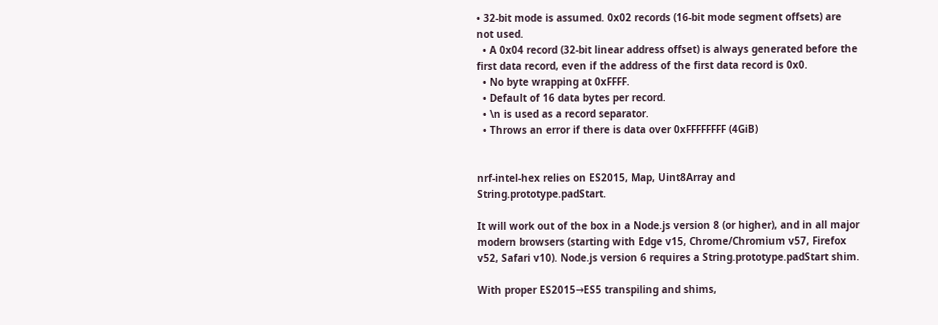• 32-bit mode is assumed. 0x02 records (16-bit mode segment offsets) are not used.
  • A 0x04 record (32-bit linear address offset) is always generated before the first data record, even if the address of the first data record is 0x0.
  • No byte wrapping at 0xFFFF.
  • Default of 16 data bytes per record.
  • \n is used as a record separator.
  • Throws an error if there is data over 0xFFFFFFFF (4GiB)


nrf-intel-hex relies on ES2015, Map, Uint8Array and String.prototype.padStart.

It will work out of the box in a Node.js version 8 (or higher), and in all major modern browsers (starting with Edge v15, Chrome/Chromium v57, Firefox v52, Safari v10). Node.js version 6 requires a String.prototype.padStart shim.

With proper ES2015→ES5 transpiling and shims,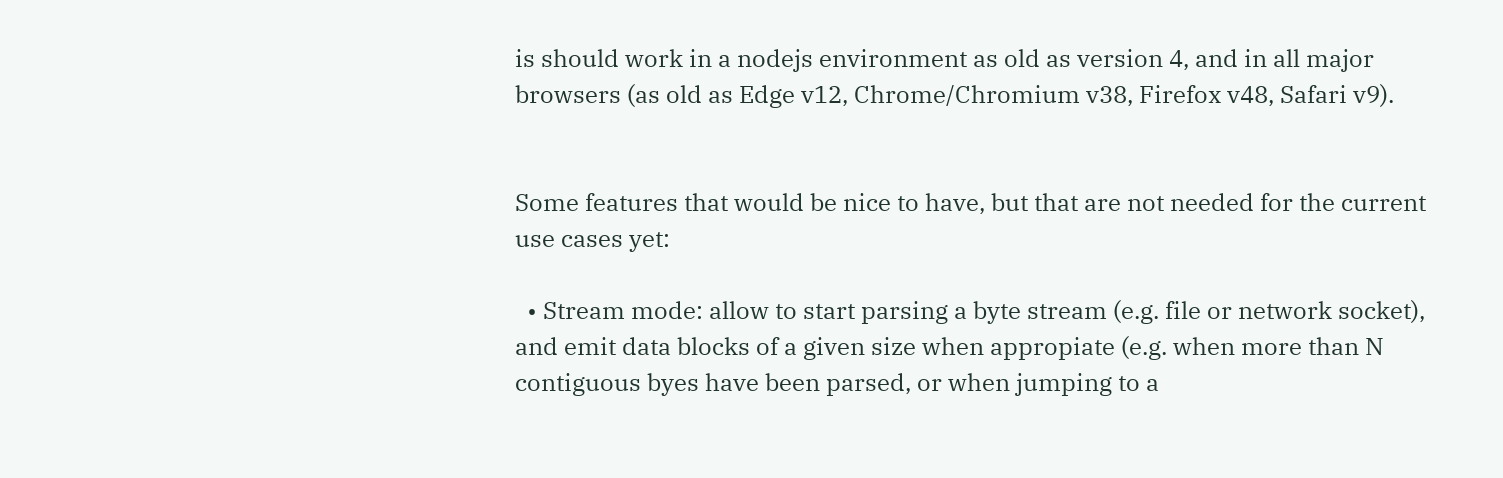is should work in a nodejs environment as old as version 4, and in all major browsers (as old as Edge v12, Chrome/Chromium v38, Firefox v48, Safari v9).


Some features that would be nice to have, but that are not needed for the current use cases yet:

  • Stream mode: allow to start parsing a byte stream (e.g. file or network socket), and emit data blocks of a given size when appropiate (e.g. when more than N contiguous byes have been parsed, or when jumping to a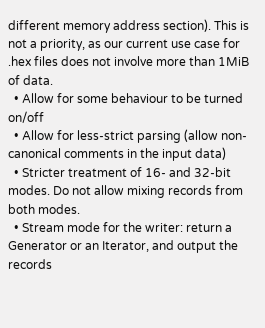different memory address section). This is not a priority, as our current use case for .hex files does not involve more than 1MiB of data.
  • Allow for some behaviour to be turned on/off
  • Allow for less-strict parsing (allow non-canonical comments in the input data)
  • Stricter treatment of 16- and 32-bit modes. Do not allow mixing records from both modes.
  • Stream mode for the writer: return a Generator or an Iterator, and output the records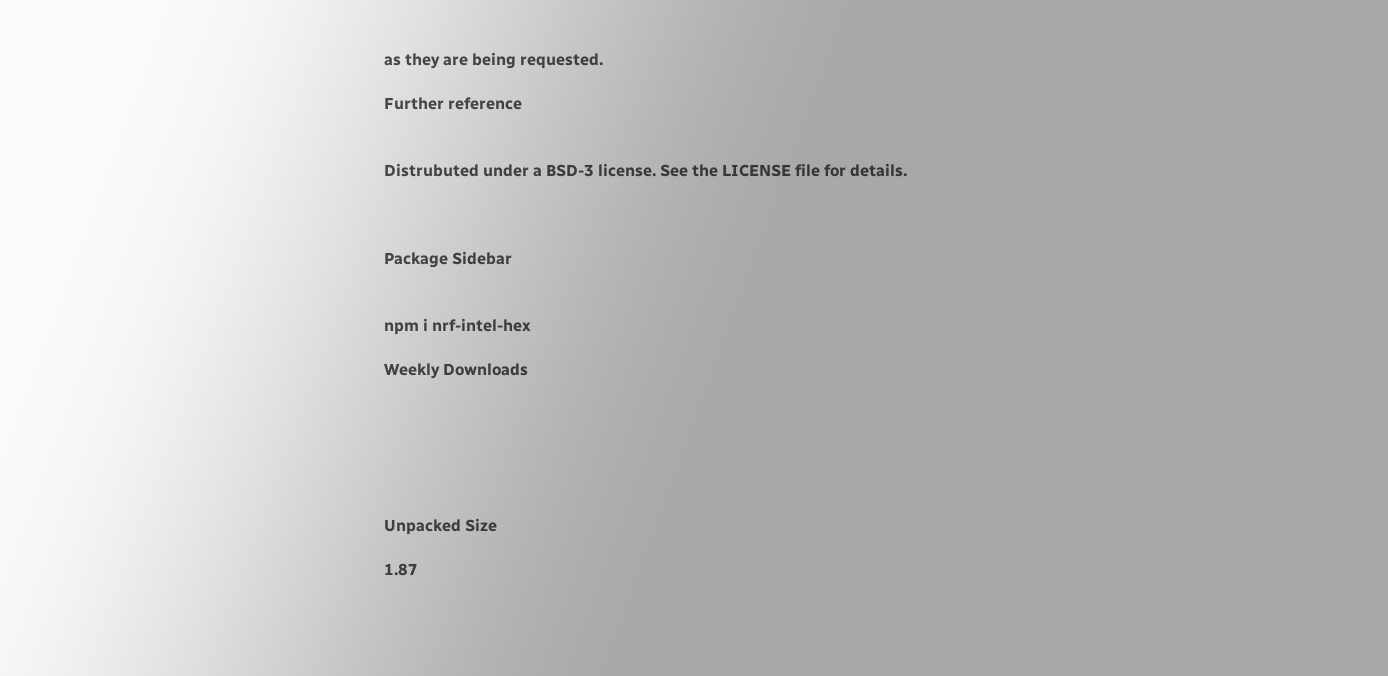as they are being requested.

Further reference


Distrubuted under a BSD-3 license. See the LICENSE file for details.



Package Sidebar


npm i nrf-intel-hex

Weekly Downloads






Unpacked Size

1.87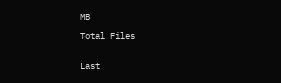MB

Total Files


Last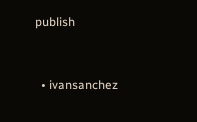publish


  • ivansanchez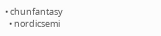• chunfantasy
  • nordicsemi